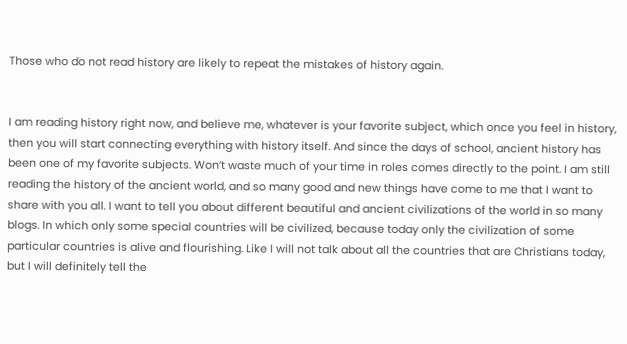Those who do not read history are likely to repeat the mistakes of history again.


I am reading history right now, and believe me, whatever is your favorite subject, which once you feel in history, then you will start connecting everything with history itself. And since the days of school, ancient history has been one of my favorite subjects. Won’t waste much of your time in roles comes directly to the point. I am still reading the history of the ancient world, and so many good and new things have come to me that I want to share with you all. I want to tell you about different beautiful and ancient civilizations of the world in so many blogs. In which only some special countries will be civilized, because today only the civilization of some particular countries is alive and flourishing. Like I will not talk about all the countries that are Christians today, but I will definitely tell the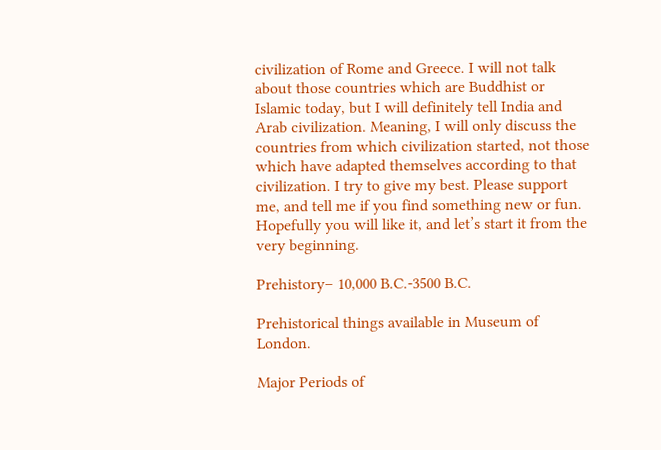civilization of Rome and Greece. I will not talk about those countries which are Buddhist or Islamic today, but I will definitely tell India and Arab civilization. Meaning, I will only discuss the countries from which civilization started, not those which have adapted themselves according to that civilization. I try to give my best. Please support me, and tell me if you find something new or fun. Hopefully you will like it, and let’s start it from the very beginning.

Prehistory– 10,000 B.C.-3500 B.C.

Prehistorical things available in Museum of London.

Major Periods of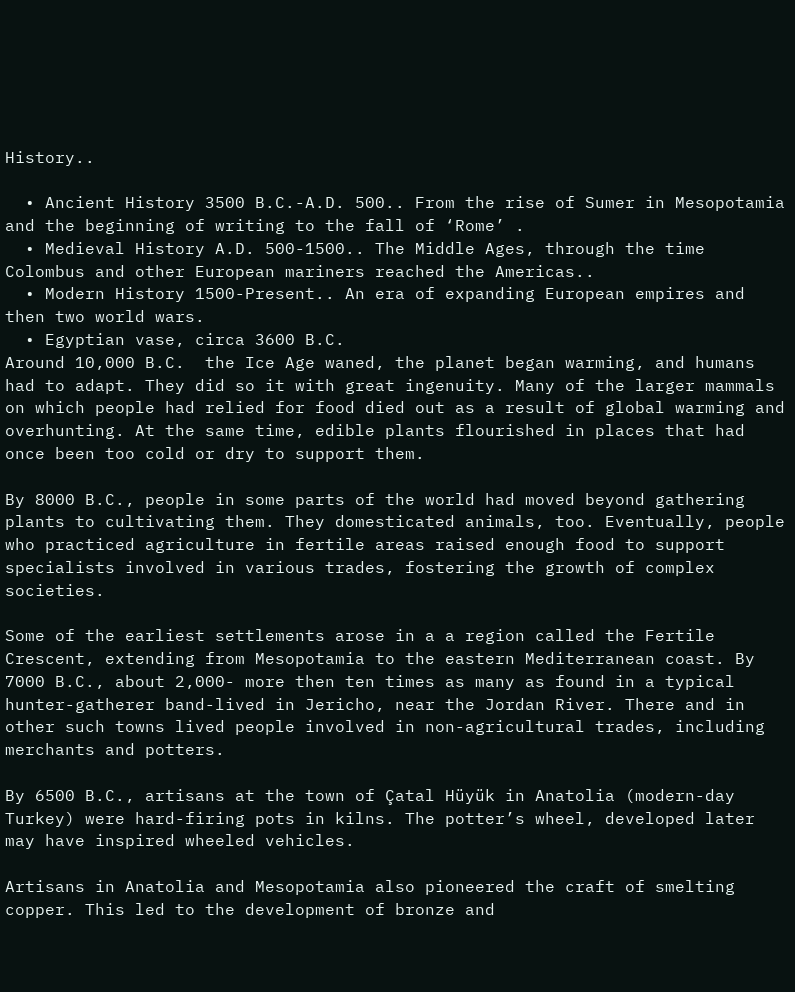History..

  • Ancient History 3500 B.C.-A.D. 500.. From the rise of Sumer in Mesopotamia and the beginning of writing to the fall of ‘Rome’ .
  • Medieval History A.D. 500-1500.. The Middle Ages, through the time Colombus and other European mariners reached the Americas..
  • Modern History 1500-Present.. An era of expanding European empires and then two world wars.
  • Egyptian vase, circa 3600 B.C.
Around 10,000 B.C.  the Ice Age waned, the planet began warming, and humans had to adapt. They did so it with great ingenuity. Many of the larger mammals on which people had relied for food died out as a result of global warming and overhunting. At the same time, edible plants flourished in places that had once been too cold or dry to support them.

By 8000 B.C., people in some parts of the world had moved beyond gathering plants to cultivating them. They domesticated animals, too. Eventually, people who practiced agriculture in fertile areas raised enough food to support specialists involved in various trades, fostering the growth of complex societies.

Some of the earliest settlements arose in a a region called the Fertile Crescent, extending from Mesopotamia to the eastern Mediterranean coast. By 7000 B.C., about 2,000- more then ten times as many as found in a typical hunter-gatherer band-lived in Jericho, near the Jordan River. There and in other such towns lived people involved in non-agricultural trades, including merchants and potters.

By 6500 B.C., artisans at the town of Çatal Hüyük in Anatolia (modern-day Turkey) were hard-firing pots in kilns. The potter’s wheel, developed later may have inspired wheeled vehicles.

Artisans in Anatolia and Mesopotamia also pioneered the craft of smelting copper. This led to the development of bronze and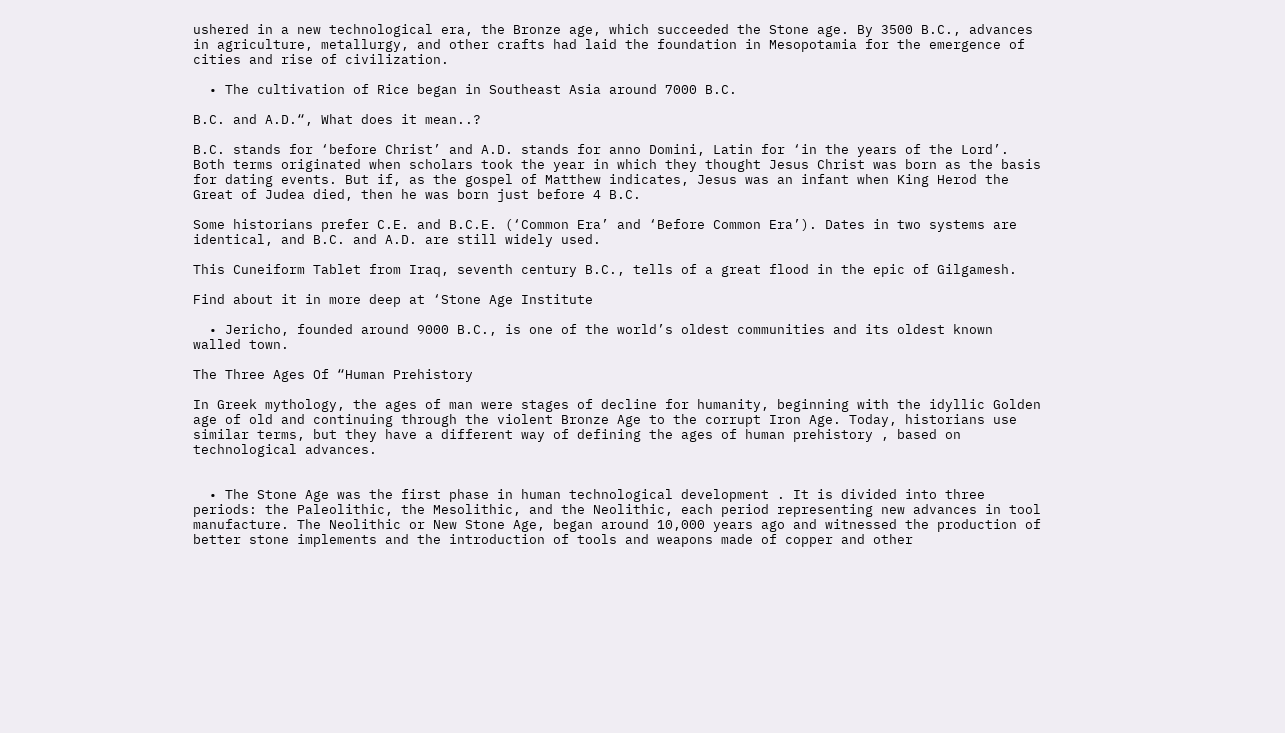ushered in a new technological era, the Bronze age, which succeeded the Stone age. By 3500 B.C., advances in agriculture, metallurgy, and other crafts had laid the foundation in Mesopotamia for the emergence of cities and rise of civilization.

  • The cultivation of Rice began in Southeast Asia around 7000 B.C.

B.C. and A.D.“, What does it mean..?

B.C. stands for ‘before Christ’ and A.D. stands for anno Domini, Latin for ‘in the years of the Lord’. Both terms originated when scholars took the year in which they thought Jesus Christ was born as the basis for dating events. But if, as the gospel of Matthew indicates, Jesus was an infant when King Herod the Great of Judea died, then he was born just before 4 B.C.

Some historians prefer C.E. and B.C.E. (‘Common Era’ and ‘Before Common Era’). Dates in two systems are identical, and B.C. and A.D. are still widely used.

This Cuneiform Tablet from Iraq, seventh century B.C., tells of a great flood in the epic of Gilgamesh.

Find about it in more deep at ‘Stone Age Institute

  • Jericho, founded around 9000 B.C., is one of the world’s oldest communities and its oldest known walled town.

The Three Ages Of “Human Prehistory

In Greek mythology, the ages of man were stages of decline for humanity, beginning with the idyllic Golden age of old and continuing through the violent Bronze Age to the corrupt Iron Age. Today, historians use similar terms, but they have a different way of defining the ages of human prehistory , based on technological advances.


  • The Stone Age was the first phase in human technological development . It is divided into three periods: the Paleolithic, the Mesolithic, and the Neolithic, each period representing new advances in tool manufacture. The Neolithic or New Stone Age, began around 10,000 years ago and witnessed the production of better stone implements and the introduction of tools and weapons made of copper and other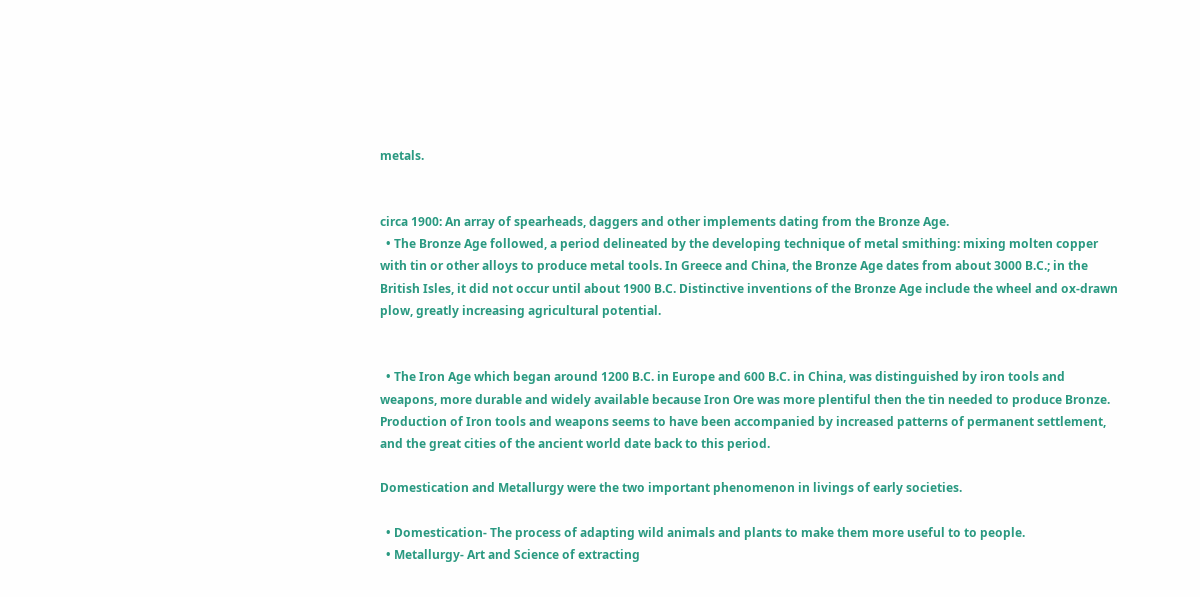metals.


circa 1900: An array of spearheads, daggers and other implements dating from the Bronze Age.
  • The Bronze Age followed, a period delineated by the developing technique of metal smithing: mixing molten copper with tin or other alloys to produce metal tools. In Greece and China, the Bronze Age dates from about 3000 B.C.; in the British Isles, it did not occur until about 1900 B.C. Distinctive inventions of the Bronze Age include the wheel and ox-drawn plow, greatly increasing agricultural potential.


  • The Iron Age which began around 1200 B.C. in Europe and 600 B.C. in China, was distinguished by iron tools and weapons, more durable and widely available because Iron Ore was more plentiful then the tin needed to produce Bronze. Production of Iron tools and weapons seems to have been accompanied by increased patterns of permanent settlement, and the great cities of the ancient world date back to this period.

Domestication and Metallurgy were the two important phenomenon in livings of early societies.

  • Domestication- The process of adapting wild animals and plants to make them more useful to to people.
  • Metallurgy- Art and Science of extracting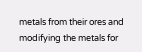metals from their ores and modifying the metals for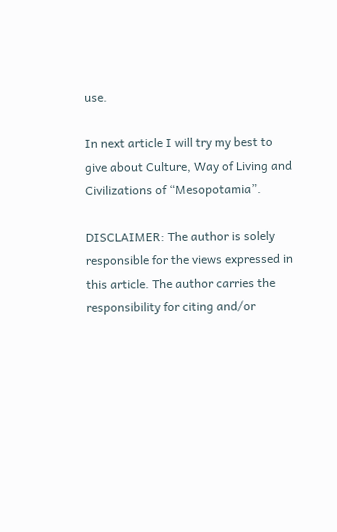use.

In next article I will try my best to give about Culture, Way of Living and Civilizations of “Mesopotamia”.

DISCLAIMER: The author is solely responsible for the views expressed in this article. The author carries the responsibility for citing and/or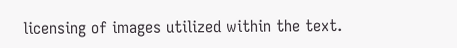licensing of images utilized within the text.